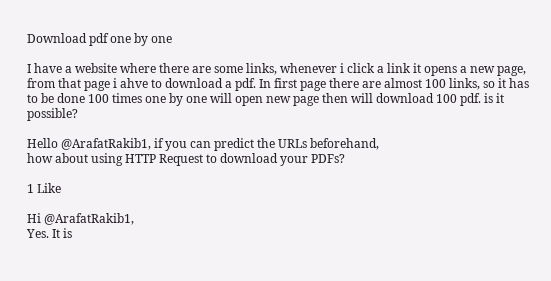Download pdf one by one

I have a website where there are some links, whenever i click a link it opens a new page, from that page i ahve to download a pdf. In first page there are almost 100 links, so it has to be done 100 times one by one will open new page then will download 100 pdf. is it possible?

Hello @ArafatRakib1, if you can predict the URLs beforehand,
how about using HTTP Request to download your PDFs?

1 Like

Hi @ArafatRakib1,
Yes. It is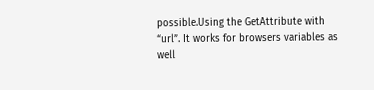possible.Using the GetAttribute with “url”. It works for browsers variables as well